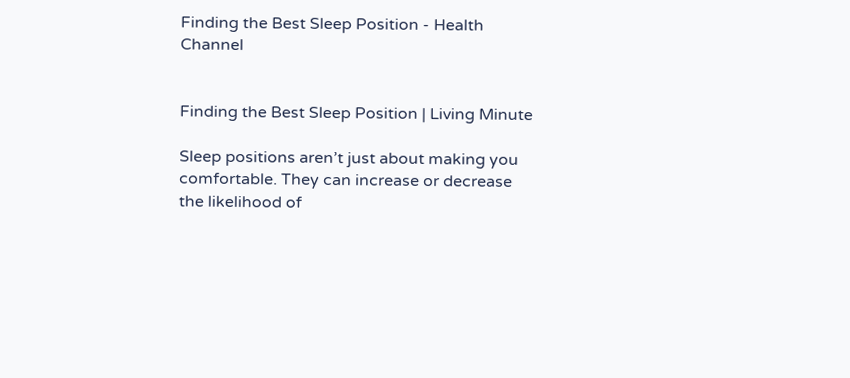Finding the Best Sleep Position - Health Channel


Finding the Best Sleep Position | Living Minute

Sleep positions aren’t just about making you comfortable. They can increase or decrease the likelihood of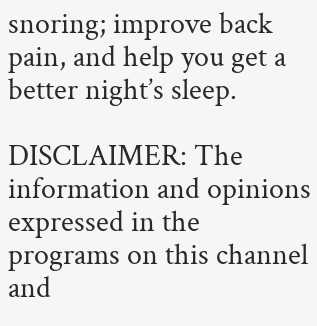snoring; improve back pain, and help you get a better night’s sleep.

DISCLAIMER: The information and opinions expressed in the programs on this channel and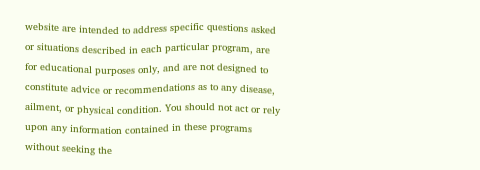website are intended to address specific questions asked or situations described in each particular program, are for educational purposes only, and are not designed to constitute advice or recommendations as to any disease, ailment, or physical condition. You should not act or rely upon any information contained in these programs without seeking the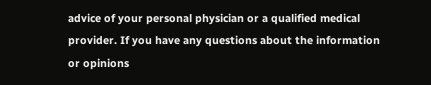advice of your personal physician or a qualified medical provider. If you have any questions about the information or opinions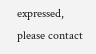expressed, please contact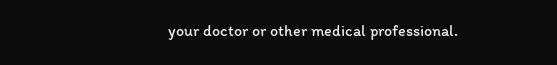your doctor or other medical professional.